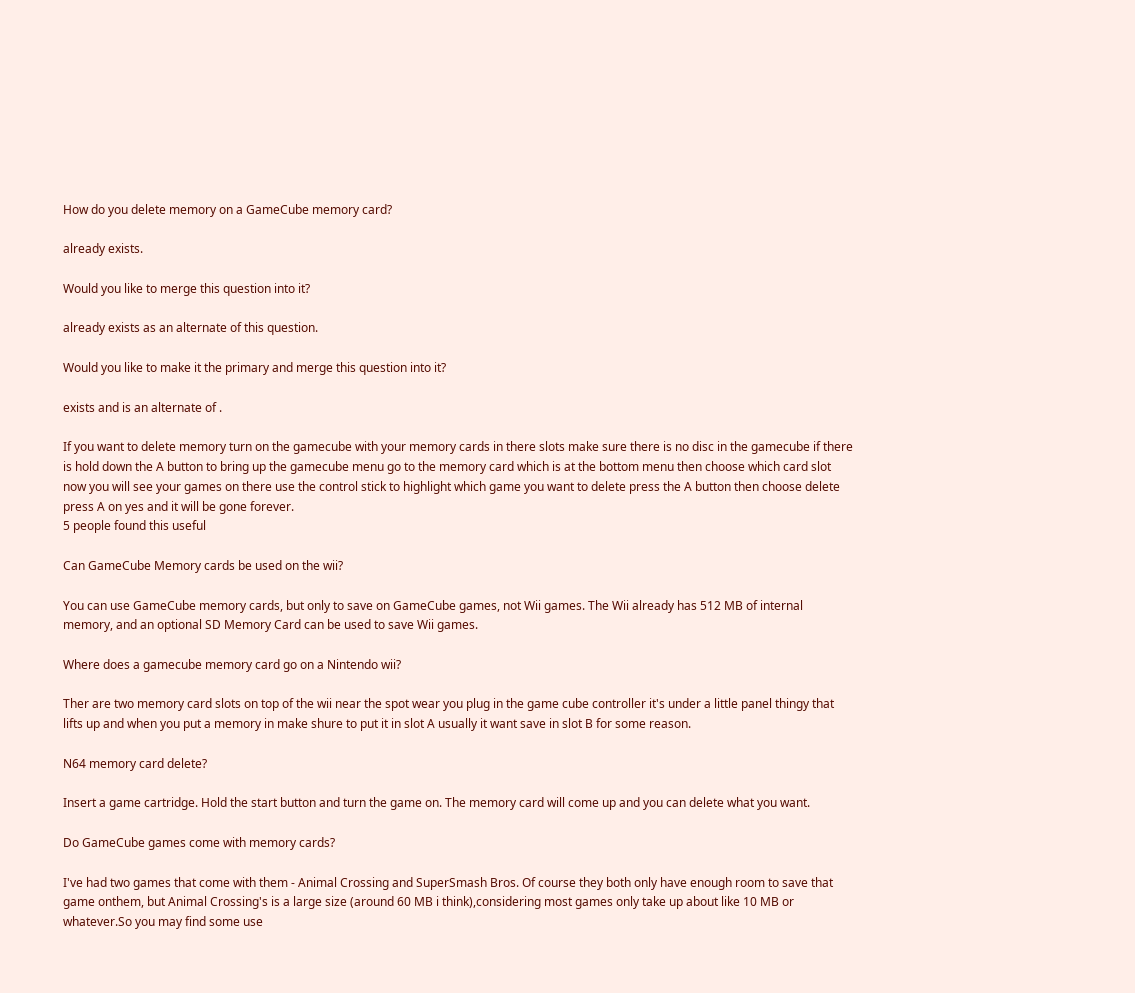How do you delete memory on a GameCube memory card?

already exists.

Would you like to merge this question into it?

already exists as an alternate of this question.

Would you like to make it the primary and merge this question into it?

exists and is an alternate of .

If you want to delete memory turn on the gamecube with your memory cards in there slots make sure there is no disc in the gamecube if there is hold down the A button to bring up the gamecube menu go to the memory card which is at the bottom menu then choose which card slot now you will see your games on there use the control stick to highlight which game you want to delete press the A button then choose delete press A on yes and it will be gone forever.
5 people found this useful

Can GameCube Memory cards be used on the wii?

You can use GameCube memory cards, but only to save on GameCube games, not Wii games. The Wii already has 512 MB of internal memory, and an optional SD Memory Card can be used to save Wii games.

Where does a gamecube memory card go on a Nintendo wii?

Ther are two memory card slots on top of the wii near the spot wear you plug in the game cube controller it's under a little panel thingy that lifts up and when you put a memory in make shure to put it in slot A usually it want save in slot B for some reason.

N64 memory card delete?

Insert a game cartridge. Hold the start button and turn the game on. The memory card will come up and you can delete what you want.

Do GameCube games come with memory cards?

I've had two games that come with them - Animal Crossing and SuperSmash Bros. Of course they both only have enough room to save that game onthem, but Animal Crossing's is a large size (around 60 MB i think),considering most games only take up about like 10 MB or whatever.So you may find some use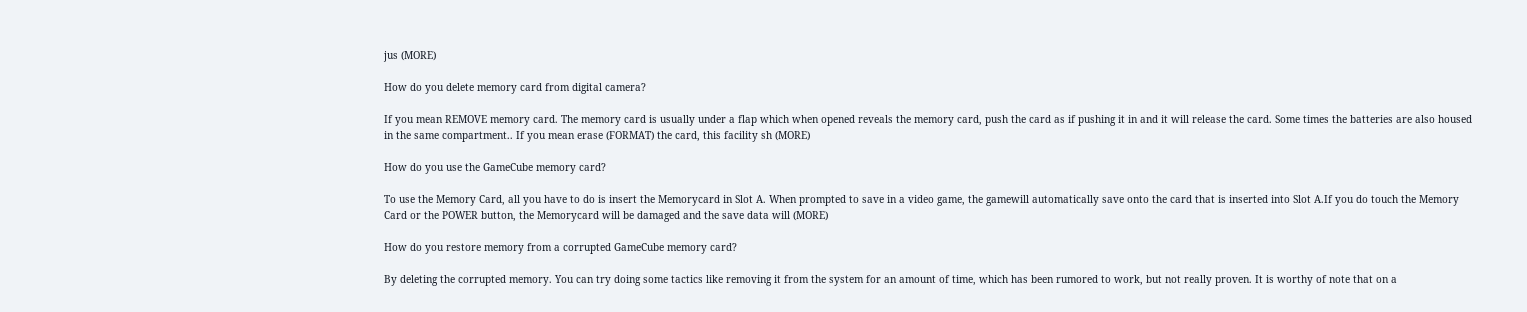jus (MORE)

How do you delete memory card from digital camera?

If you mean REMOVE memory card. The memory card is usually under a flap which when opened reveals the memory card, push the card as if pushing it in and it will release the card. Some times the batteries are also housed in the same compartment.. If you mean erase (FORMAT) the card, this facility sh (MORE)

How do you use the GameCube memory card?

To use the Memory Card, all you have to do is insert the Memorycard in Slot A. When prompted to save in a video game, the gamewill automatically save onto the card that is inserted into Slot A.If you do touch the Memory Card or the POWER button, the Memorycard will be damaged and the save data will (MORE)

How do you restore memory from a corrupted GameCube memory card?

By deleting the corrupted memory. You can try doing some tactics like removing it from the system for an amount of time, which has been rumored to work, but not really proven. It is worthy of note that on a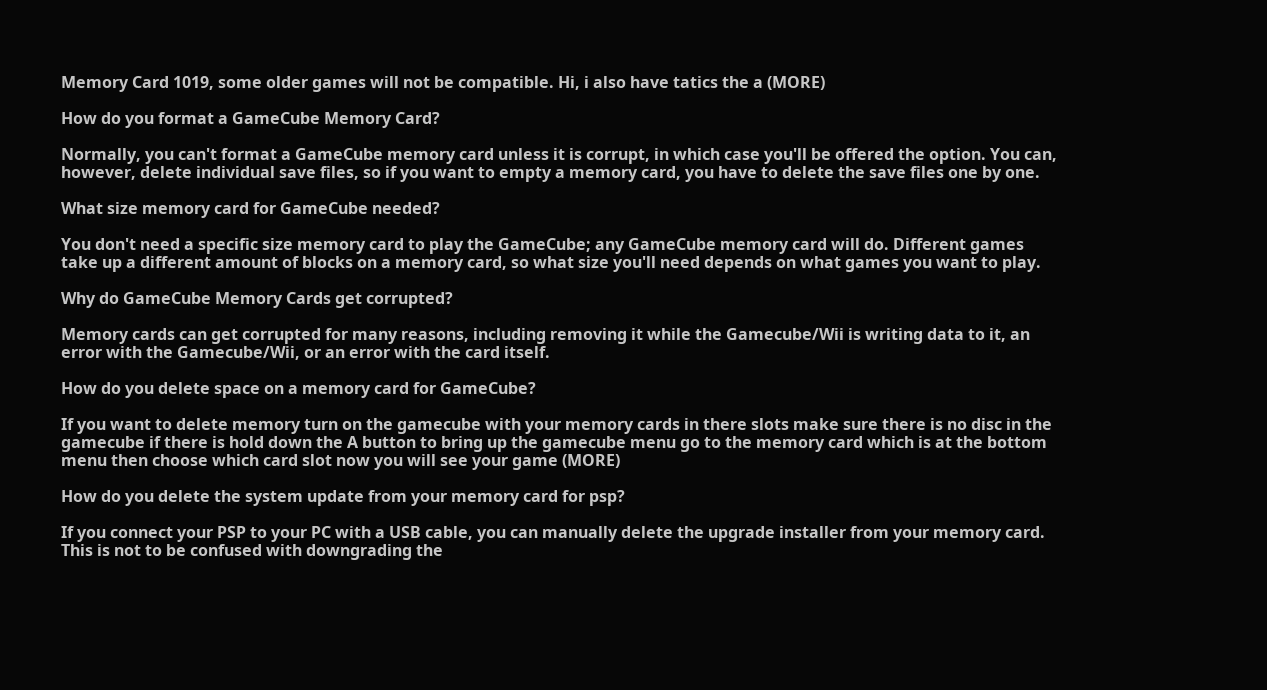Memory Card 1019, some older games will not be compatible. Hi, i also have tatics the a (MORE)

How do you format a GameCube Memory Card?

Normally, you can't format a GameCube memory card unless it is corrupt, in which case you'll be offered the option. You can, however, delete individual save files, so if you want to empty a memory card, you have to delete the save files one by one.

What size memory card for GameCube needed?

You don't need a specific size memory card to play the GameCube; any GameCube memory card will do. Different games take up a different amount of blocks on a memory card, so what size you'll need depends on what games you want to play.

Why do GameCube Memory Cards get corrupted?

Memory cards can get corrupted for many reasons, including removing it while the Gamecube/Wii is writing data to it, an error with the Gamecube/Wii, or an error with the card itself.

How do you delete space on a memory card for GameCube?

If you want to delete memory turn on the gamecube with your memory cards in there slots make sure there is no disc in the gamecube if there is hold down the A button to bring up the gamecube menu go to the memory card which is at the bottom menu then choose which card slot now you will see your game (MORE)

How do you delete the system update from your memory card for psp?

If you connect your PSP to your PC with a USB cable, you can manually delete the upgrade installer from your memory card. This is not to be confused with downgrading the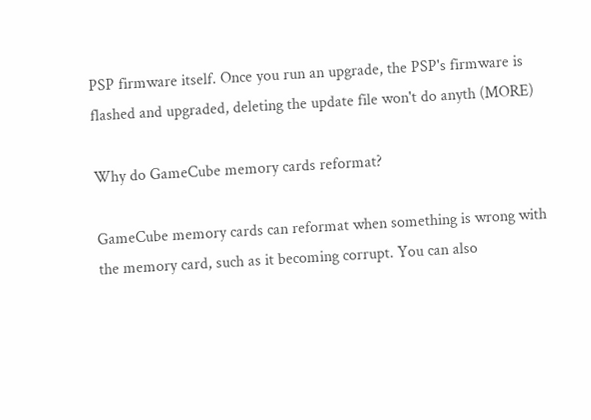PSP firmware itself. Once you run an upgrade, the PSP's firmware is flashed and upgraded, deleting the update file won't do anyth (MORE)

Why do GameCube memory cards reformat?

GameCube memory cards can reformat when something is wrong with the memory card, such as it becoming corrupt. You can also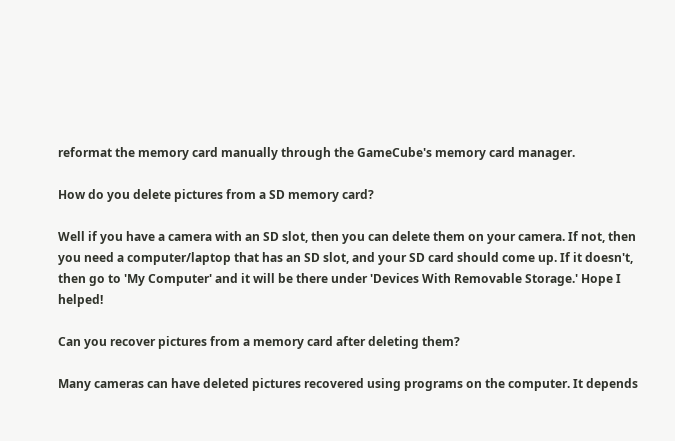reformat the memory card manually through the GameCube's memory card manager.

How do you delete pictures from a SD memory card?

Well if you have a camera with an SD slot, then you can delete them on your camera. If not, then you need a computer/laptop that has an SD slot, and your SD card should come up. If it doesn't, then go to 'My Computer' and it will be there under 'Devices With Removable Storage.' Hope I helped!

Can you recover pictures from a memory card after deleting them?

Many cameras can have deleted pictures recovered using programs on the computer. It depends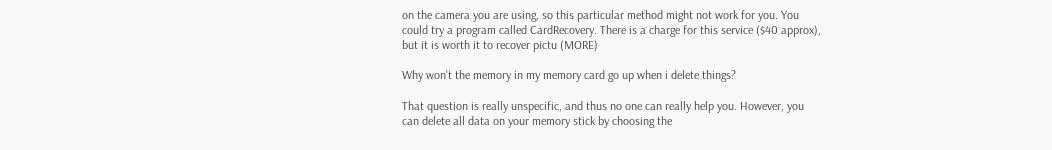on the camera you are using, so this particular method might not work for you. You could try a program called CardRecovery. There is a charge for this service ($40 approx), but it is worth it to recover pictu (MORE)

Why won't the memory in my memory card go up when i delete things?

That question is really unspecific, and thus no one can really help you. However, you can delete all data on your memory stick by choosing the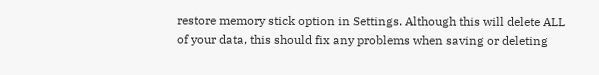restore memory stick option in Settings. Although this will delete ALL of your data, this should fix any problems when saving or deleting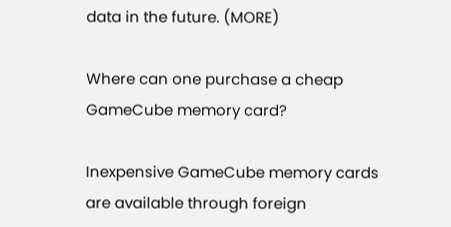data in the future. (MORE)

Where can one purchase a cheap GameCube memory card?

Inexpensive GameCube memory cards are available through foreign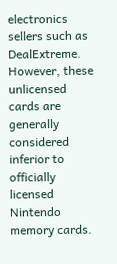electronics sellers such as DealExtreme. However, these unlicensed cards are generally considered inferior to officially licensed Nintendo memory cards.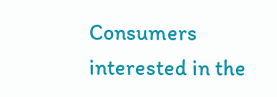Consumers interested in the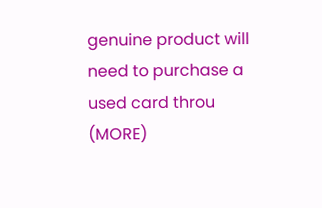genuine product will need to purchase a used card throu (MORE)